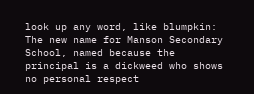look up any word, like blumpkin:
The new name for Manson Secondary School, named because the principal is a dickweed who shows no personal respect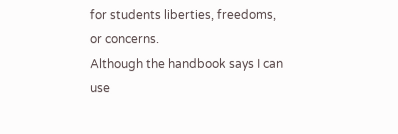for students liberties, freedoms, or concerns.
Although the handbook says I can use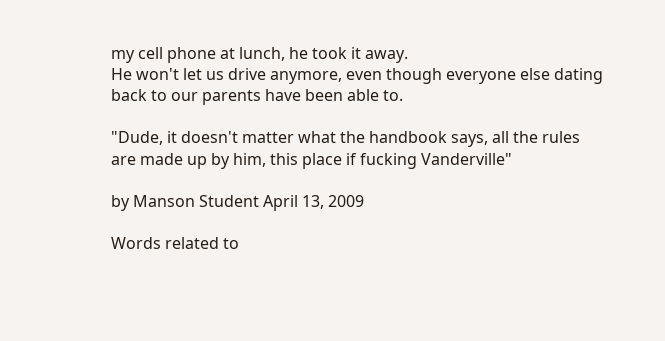my cell phone at lunch, he took it away.
He won't let us drive anymore, even though everyone else dating back to our parents have been able to.

"Dude, it doesn't matter what the handbook says, all the rules are made up by him, this place if fucking Vanderville"

by Manson Student April 13, 2009

Words related to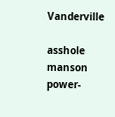Vanderville

asshole manson power-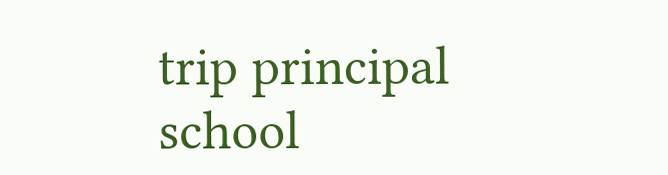trip principal school